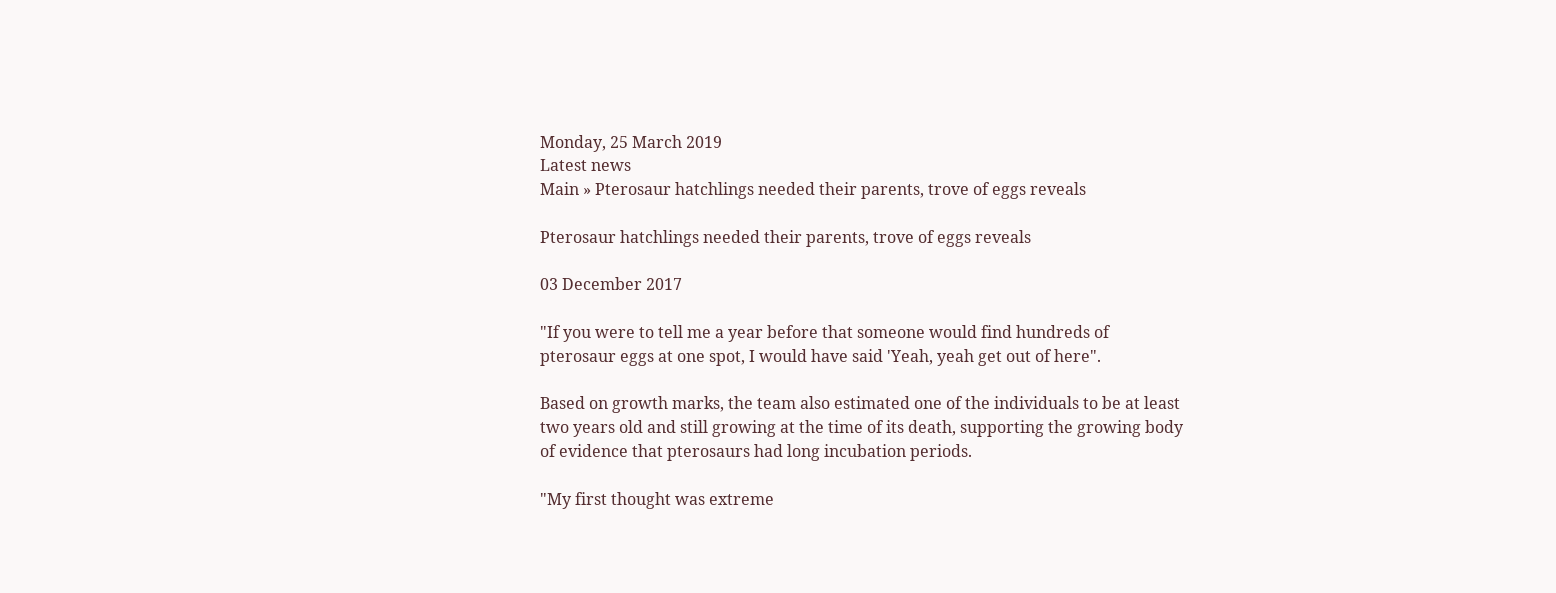Monday, 25 March 2019
Latest news
Main » Pterosaur hatchlings needed their parents, trove of eggs reveals

Pterosaur hatchlings needed their parents, trove of eggs reveals

03 December 2017

"If you were to tell me a year before that someone would find hundreds of pterosaur eggs at one spot, I would have said 'Yeah, yeah get out of here".

Based on growth marks, the team also estimated one of the individuals to be at least two years old and still growing at the time of its death, supporting the growing body of evidence that pterosaurs had long incubation periods.

"My first thought was extreme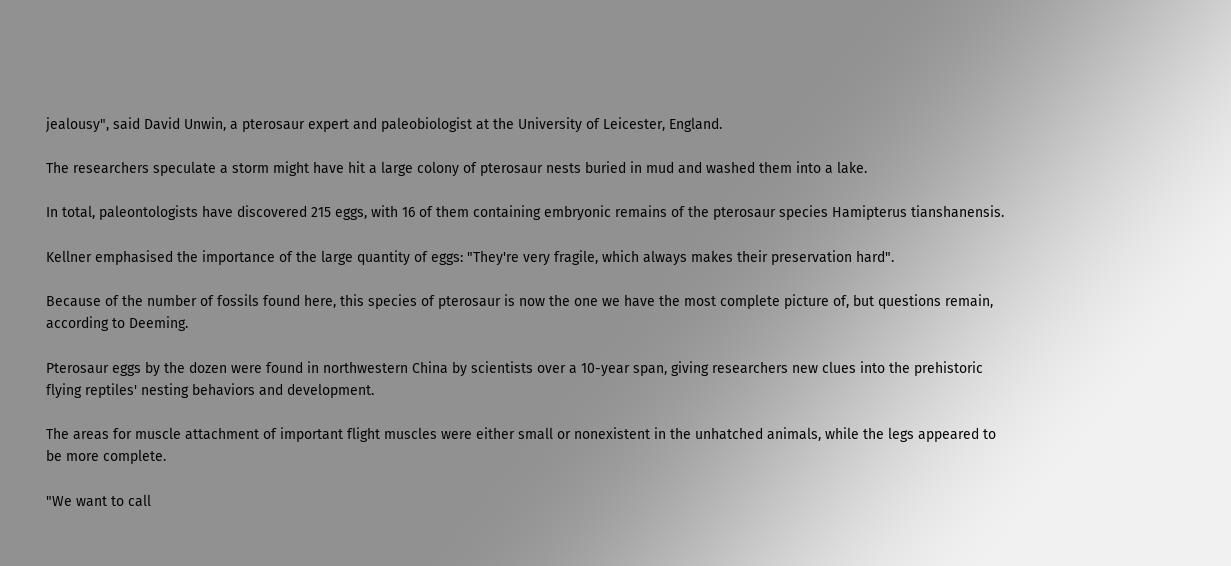jealousy", said David Unwin, a pterosaur expert and paleobiologist at the University of Leicester, England.

The researchers speculate a storm might have hit a large colony of pterosaur nests buried in mud and washed them into a lake.

In total, paleontologists have discovered 215 eggs, with 16 of them containing embryonic remains of the pterosaur species Hamipterus tianshanensis.

Kellner emphasised the importance of the large quantity of eggs: "They're very fragile, which always makes their preservation hard".

Because of the number of fossils found here, this species of pterosaur is now the one we have the most complete picture of, but questions remain, according to Deeming.

Pterosaur eggs by the dozen were found in northwestern China by scientists over a 10-year span, giving researchers new clues into the prehistoric flying reptiles' nesting behaviors and development.

The areas for muscle attachment of important flight muscles were either small or nonexistent in the unhatched animals, while the legs appeared to be more complete.

"We want to call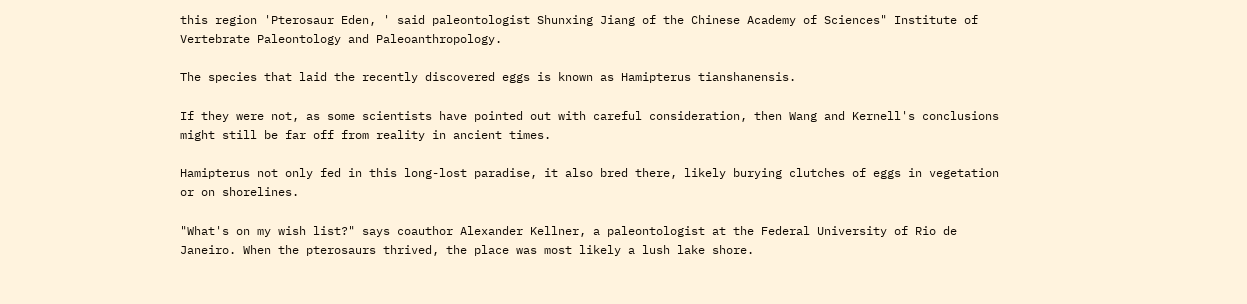this region 'Pterosaur Eden, ' said paleontologist Shunxing Jiang of the Chinese Academy of Sciences" Institute of Vertebrate Paleontology and Paleoanthropology.

The species that laid the recently discovered eggs is known as Hamipterus tianshanensis.

If they were not, as some scientists have pointed out with careful consideration, then Wang and Kernell's conclusions might still be far off from reality in ancient times.

Hamipterus not only fed in this long-lost paradise, it also bred there, likely burying clutches of eggs in vegetation or on shorelines.

"What's on my wish list?" says coauthor Alexander Kellner, a paleontologist at the Federal University of Rio de Janeiro. When the pterosaurs thrived, the place was most likely a lush lake shore.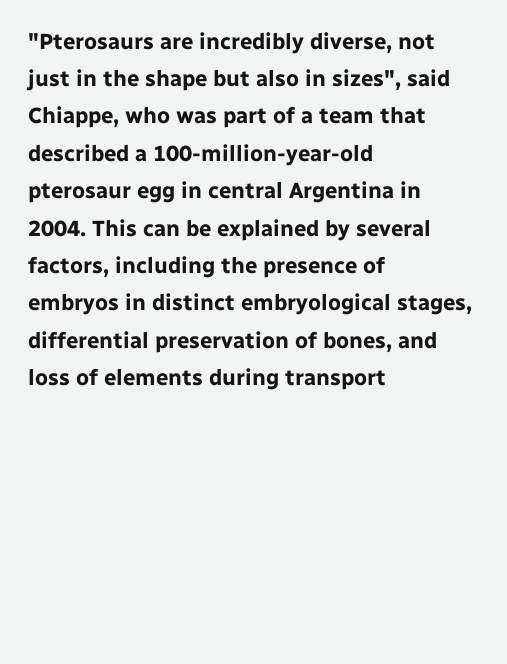"Pterosaurs are incredibly diverse, not just in the shape but also in sizes", said Chiappe, who was part of a team that described a 100-million-year-old pterosaur egg in central Argentina in 2004. This can be explained by several factors, including the presence of embryos in distinct embryological stages, differential preservation of bones, and loss of elements during transport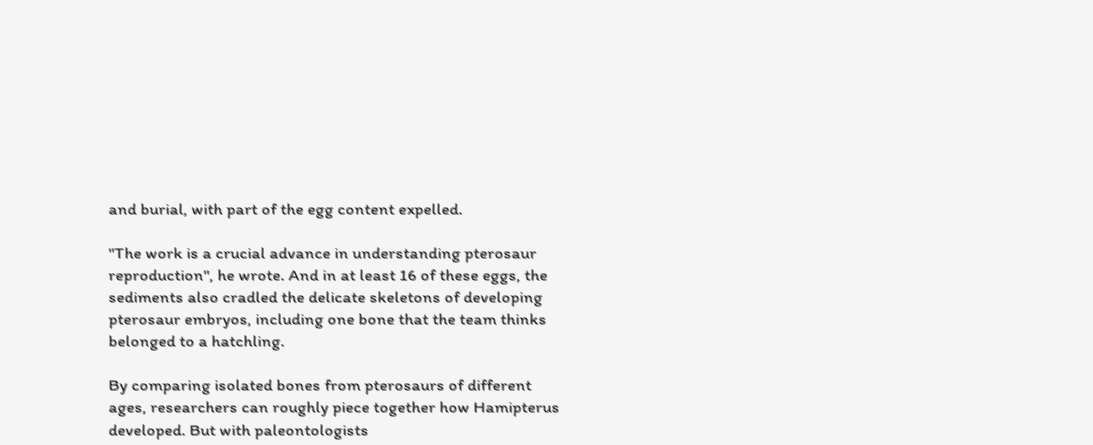and burial, with part of the egg content expelled.

"The work is a crucial advance in understanding pterosaur reproduction", he wrote. And in at least 16 of these eggs, the sediments also cradled the delicate skeletons of developing pterosaur embryos, including one bone that the team thinks belonged to a hatchling.

By comparing isolated bones from pterosaurs of different ages, researchers can roughly piece together how Hamipterus developed. But with paleontologists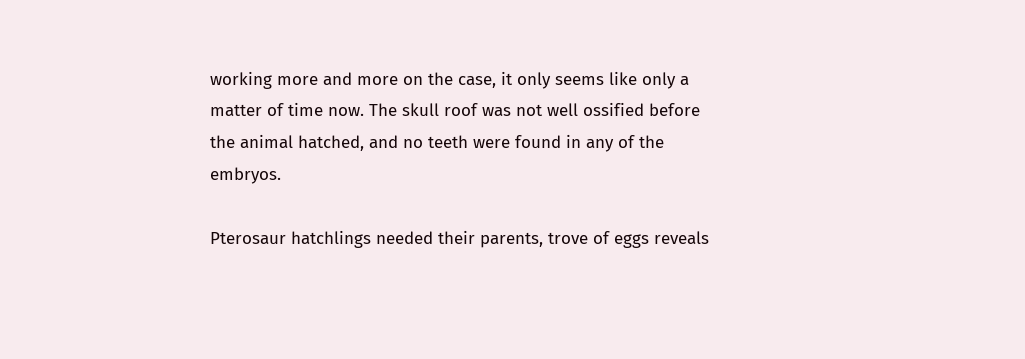working more and more on the case, it only seems like only a matter of time now. The skull roof was not well ossified before the animal hatched, and no teeth were found in any of the embryos.

Pterosaur hatchlings needed their parents, trove of eggs reveals